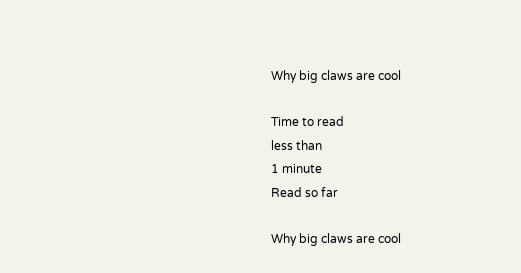Why big claws are cool

Time to read
less than
1 minute
Read so far

Why big claws are cool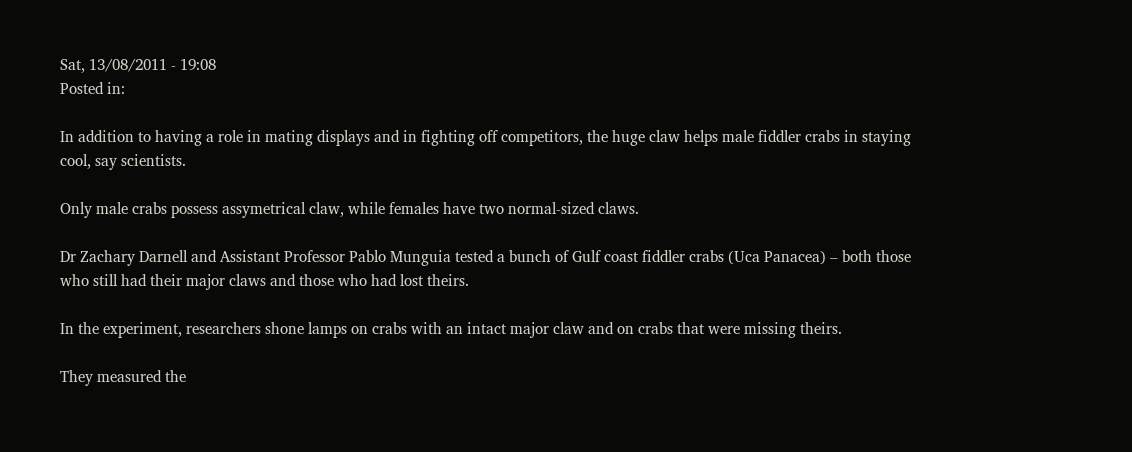Sat, 13/08/2011 - 19:08
Posted in:

In addition to having a role in mating displays and in fighting off competitors, the huge claw helps male fiddler crabs in staying cool, say scientists.

Only male crabs possess assymetrical claw, while females have two normal-sized claws.

Dr Zachary Darnell and Assistant Professor Pablo Munguia tested a bunch of Gulf coast fiddler crabs (Uca Panacea) – both those who still had their major claws and those who had lost theirs.

In the experiment, researchers shone lamps on crabs with an intact major claw and on crabs that were missing theirs.

They measured the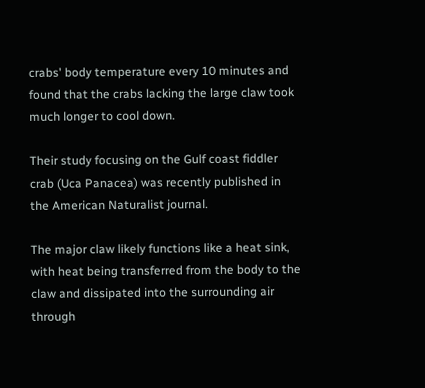crabs' body temperature every 10 minutes and found that the crabs lacking the large claw took much longer to cool down.

Their study focusing on the Gulf coast fiddler crab (Uca Panacea) was recently published in the American Naturalist journal.

The major claw likely functions like a heat sink, with heat being transferred from the body to the claw and dissipated into the surrounding air through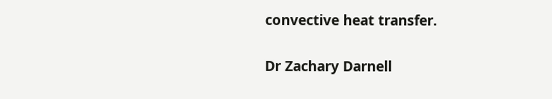convective heat transfer.

Dr Zachary Darnell